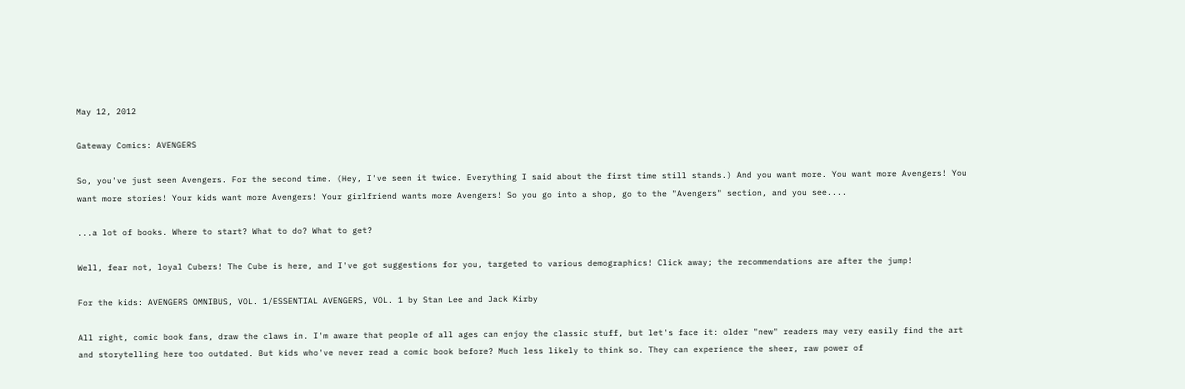May 12, 2012

Gateway Comics: AVENGERS

So, you've just seen Avengers. For the second time. (Hey, I've seen it twice. Everything I said about the first time still stands.) And you want more. You want more Avengers! You want more stories! Your kids want more Avengers! Your girlfriend wants more Avengers! So you go into a shop, go to the "Avengers" section, and you see....

...a lot of books. Where to start? What to do? What to get?

Well, fear not, loyal Cubers! The Cube is here, and I've got suggestions for you, targeted to various demographics! Click away; the recommendations are after the jump!

For the kids: AVENGERS OMNIBUS, VOL. 1/ESSENTIAL AVENGERS, VOL. 1 by Stan Lee and Jack Kirby

All right, comic book fans, draw the claws in. I'm aware that people of all ages can enjoy the classic stuff, but let's face it: older "new" readers may very easily find the art and storytelling here too outdated. But kids who've never read a comic book before? Much less likely to think so. They can experience the sheer, raw power of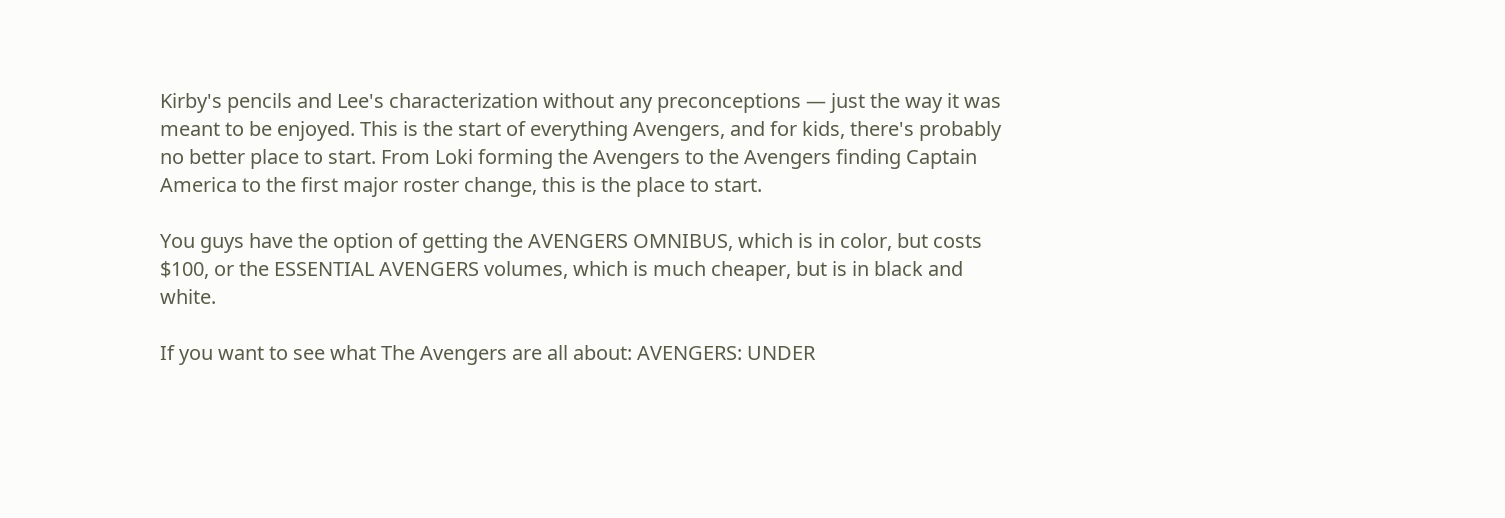Kirby's pencils and Lee's characterization without any preconceptions — just the way it was meant to be enjoyed. This is the start of everything Avengers, and for kids, there's probably no better place to start. From Loki forming the Avengers to the Avengers finding Captain America to the first major roster change, this is the place to start.

You guys have the option of getting the AVENGERS OMNIBUS, which is in color, but costs $100, or the ESSENTIAL AVENGERS volumes, which is much cheaper, but is in black and white.

If you want to see what The Avengers are all about: AVENGERS: UNDER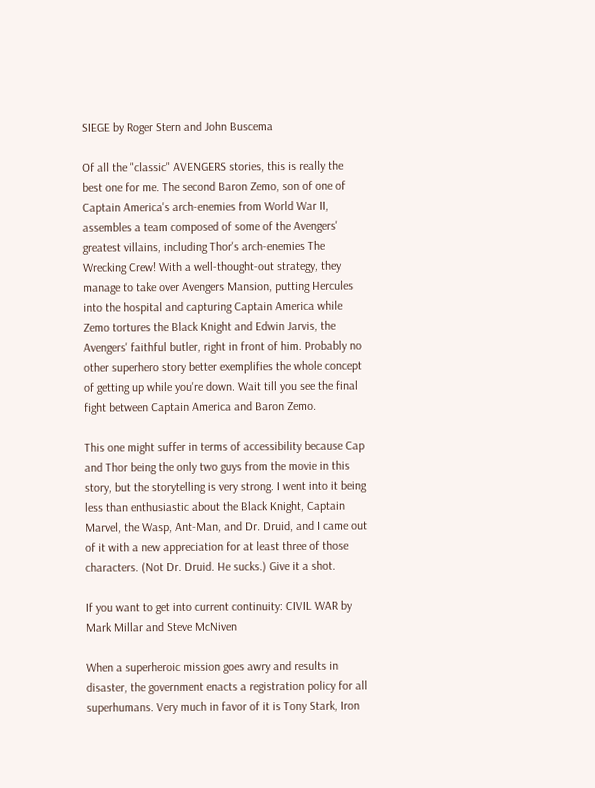SIEGE by Roger Stern and John Buscema

Of all the "classic" AVENGERS stories, this is really the best one for me. The second Baron Zemo, son of one of Captain America's arch-enemies from World War II, assembles a team composed of some of the Avengers' greatest villains, including Thor's arch-enemies The Wrecking Crew! With a well-thought-out strategy, they manage to take over Avengers Mansion, putting Hercules into the hospital and capturing Captain America while Zemo tortures the Black Knight and Edwin Jarvis, the Avengers' faithful butler, right in front of him. Probably no other superhero story better exemplifies the whole concept of getting up while you're down. Wait till you see the final fight between Captain America and Baron Zemo.

This one might suffer in terms of accessibility because Cap and Thor being the only two guys from the movie in this story, but the storytelling is very strong. I went into it being less than enthusiastic about the Black Knight, Captain Marvel, the Wasp, Ant-Man, and Dr. Druid, and I came out of it with a new appreciation for at least three of those characters. (Not Dr. Druid. He sucks.) Give it a shot.

If you want to get into current continuity: CIVIL WAR by Mark Millar and Steve McNiven

When a superheroic mission goes awry and results in disaster, the government enacts a registration policy for all superhumans. Very much in favor of it is Tony Stark, Iron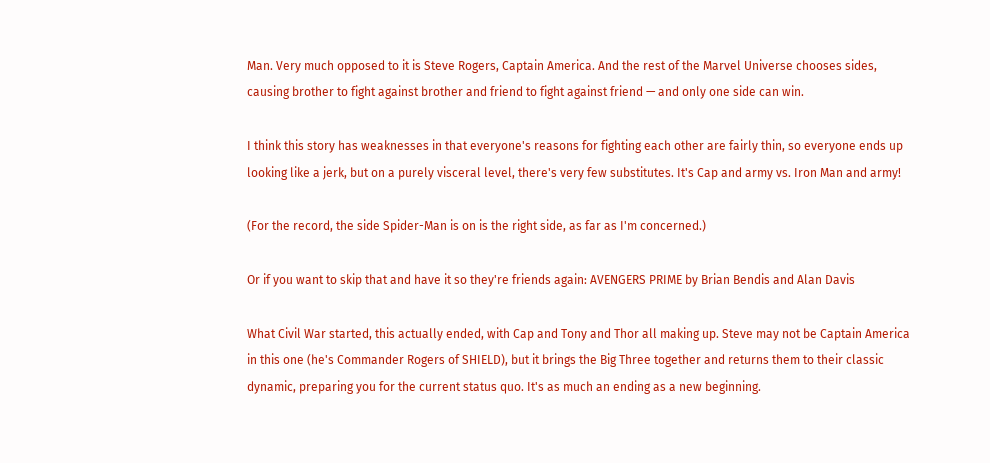Man. Very much opposed to it is Steve Rogers, Captain America. And the rest of the Marvel Universe chooses sides, causing brother to fight against brother and friend to fight against friend — and only one side can win.

I think this story has weaknesses in that everyone's reasons for fighting each other are fairly thin, so everyone ends up looking like a jerk, but on a purely visceral level, there's very few substitutes. It's Cap and army vs. Iron Man and army!

(For the record, the side Spider-Man is on is the right side, as far as I'm concerned.)

Or if you want to skip that and have it so they're friends again: AVENGERS PRIME by Brian Bendis and Alan Davis

What Civil War started, this actually ended, with Cap and Tony and Thor all making up. Steve may not be Captain America in this one (he's Commander Rogers of SHIELD), but it brings the Big Three together and returns them to their classic dynamic, preparing you for the current status quo. It's as much an ending as a new beginning.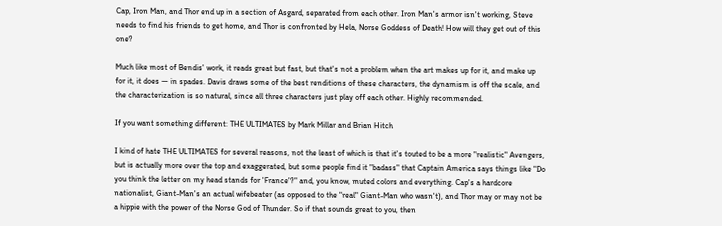Cap, Iron Man, and Thor end up in a section of Asgard, separated from each other. Iron Man's armor isn't working, Steve needs to find his friends to get home, and Thor is confronted by Hela, Norse Goddess of Death! How will they get out of this one?

Much like most of Bendis' work, it reads great but fast, but that's not a problem when the art makes up for it, and make up for it, it does — in spades. Davis draws some of the best renditions of these characters, the dynamism is off the scale, and the characterization is so natural, since all three characters just play off each other. Highly recommended.

If you want something different: THE ULTIMATES by Mark Millar and Brian Hitch

I kind of hate THE ULTIMATES for several reasons, not the least of which is that it's touted to be a more "realistic" Avengers, but is actually more over the top and exaggerated, but some people find it "badass" that Captain America says things like "Do you think the letter on my head stands for 'France'?" and, you know, muted colors and everything. Cap's a hardcore nationalist, Giant-Man's an actual wifebeater (as opposed to the "real" Giant-Man who wasn't), and Thor may or may not be a hippie with the power of the Norse God of Thunder. So if that sounds great to you, then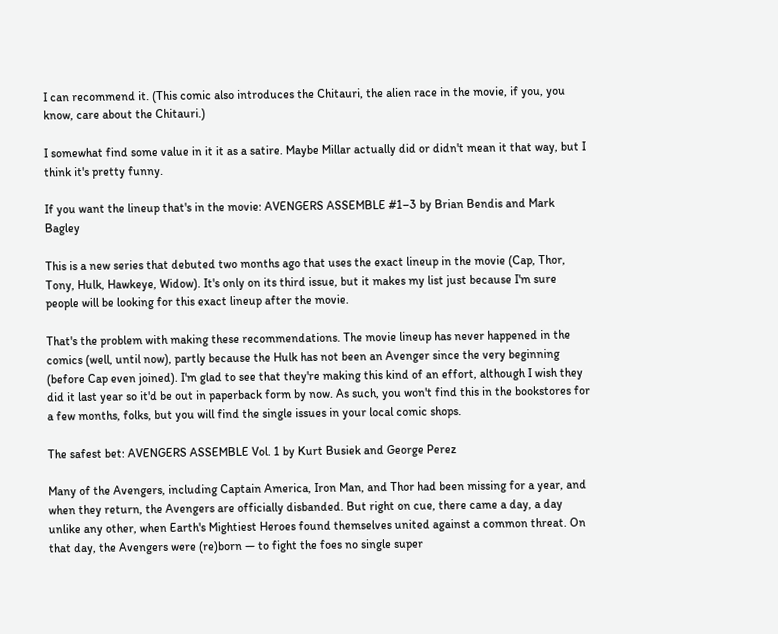I can recommend it. (This comic also introduces the Chitauri, the alien race in the movie, if you, you know, care about the Chitauri.)

I somewhat find some value in it it as a satire. Maybe Millar actually did or didn't mean it that way, but I think it's pretty funny.

If you want the lineup that's in the movie: AVENGERS ASSEMBLE #1–3 by Brian Bendis and Mark Bagley

This is a new series that debuted two months ago that uses the exact lineup in the movie (Cap, Thor, Tony, Hulk, Hawkeye, Widow). It's only on its third issue, but it makes my list just because I'm sure people will be looking for this exact lineup after the movie.

That's the problem with making these recommendations. The movie lineup has never happened in the comics (well, until now), partly because the Hulk has not been an Avenger since the very beginning (before Cap even joined). I'm glad to see that they're making this kind of an effort, although I wish they did it last year so it'd be out in paperback form by now. As such, you won't find this in the bookstores for a few months, folks, but you will find the single issues in your local comic shops.

The safest bet: AVENGERS ASSEMBLE Vol. 1 by Kurt Busiek and George Perez

Many of the Avengers, including Captain America, Iron Man, and Thor had been missing for a year, and when they return, the Avengers are officially disbanded. But right on cue, there came a day, a day unlike any other, when Earth's Mightiest Heroes found themselves united against a common threat. On that day, the Avengers were (re)born — to fight the foes no single super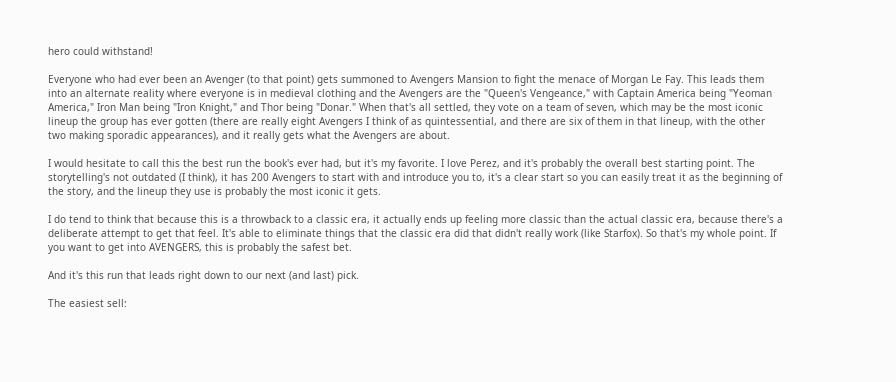hero could withstand!

Everyone who had ever been an Avenger (to that point) gets summoned to Avengers Mansion to fight the menace of Morgan Le Fay. This leads them into an alternate reality where everyone is in medieval clothing and the Avengers are the "Queen's Vengeance," with Captain America being "Yeoman America," Iron Man being "Iron Knight," and Thor being "Donar." When that's all settled, they vote on a team of seven, which may be the most iconic lineup the group has ever gotten (there are really eight Avengers I think of as quintessential, and there are six of them in that lineup, with the other two making sporadic appearances), and it really gets what the Avengers are about.

I would hesitate to call this the best run the book's ever had, but it's my favorite. I love Perez, and it's probably the overall best starting point. The storytelling's not outdated (I think), it has 200 Avengers to start with and introduce you to, it's a clear start so you can easily treat it as the beginning of the story, and the lineup they use is probably the most iconic it gets.

I do tend to think that because this is a throwback to a classic era, it actually ends up feeling more classic than the actual classic era, because there's a deliberate attempt to get that feel. It's able to eliminate things that the classic era did that didn't really work (like Starfox). So that's my whole point. If you want to get into AVENGERS, this is probably the safest bet.

And it's this run that leads right down to our next (and last) pick.

The easiest sell: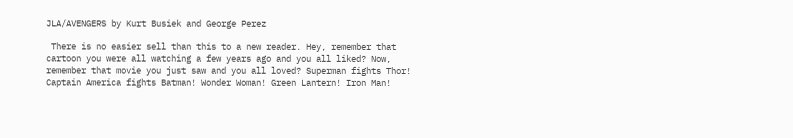JLA/AVENGERS by Kurt Busiek and George Perez

 There is no easier sell than this to a new reader. Hey, remember that cartoon you were all watching a few years ago and you all liked? Now, remember that movie you just saw and you all loved? Superman fights Thor! Captain America fights Batman! Wonder Woman! Green Lantern! Iron Man!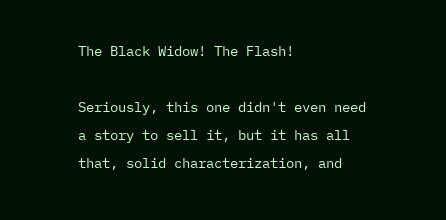The Black Widow! The Flash!

Seriously, this one didn't even need a story to sell it, but it has all that, solid characterization, and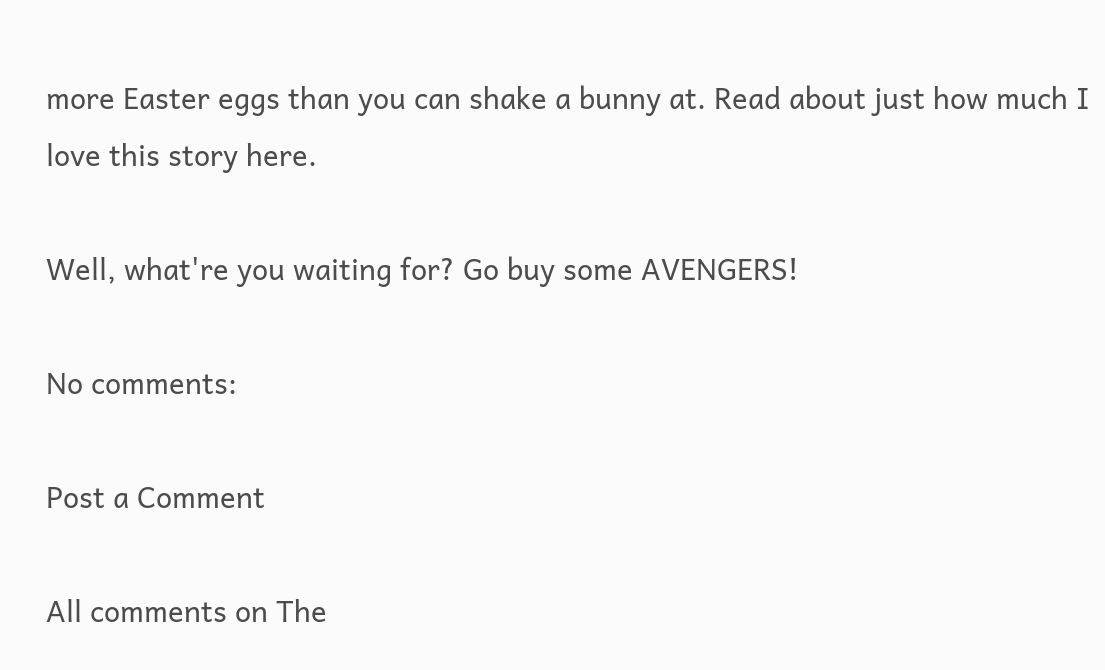more Easter eggs than you can shake a bunny at. Read about just how much I love this story here.

Well, what're you waiting for? Go buy some AVENGERS!

No comments:

Post a Comment

All comments on The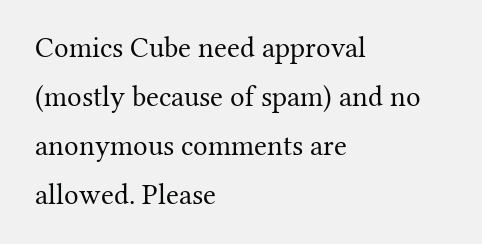Comics Cube need approval (mostly because of spam) and no anonymous comments are allowed. Please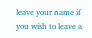leave your name if you wish to leave a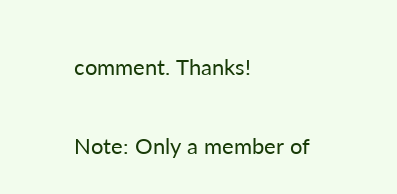comment. Thanks!

Note: Only a member of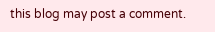this blog may post a comment.